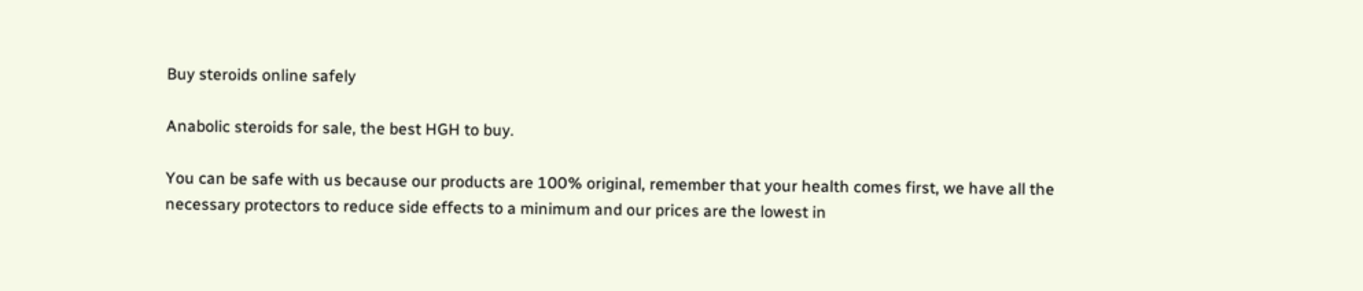Buy steroids online safely

Anabolic steroids for sale, the best HGH to buy.

You can be safe with us because our products are 100% original, remember that your health comes first, we have all the necessary protectors to reduce side effects to a minimum and our prices are the lowest in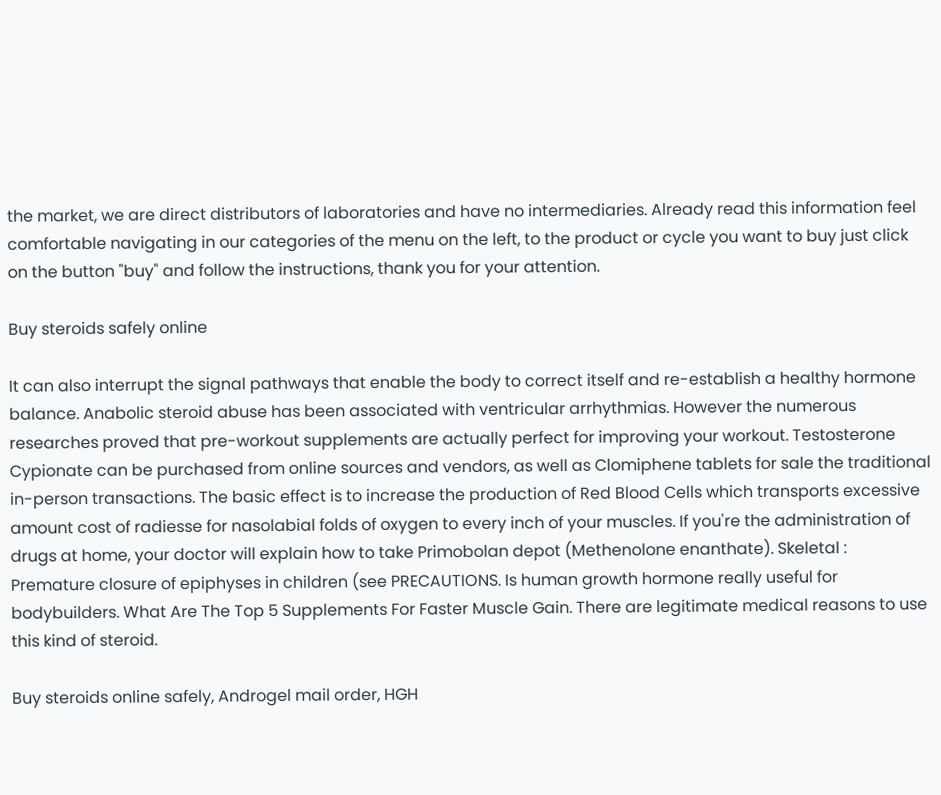the market, we are direct distributors of laboratories and have no intermediaries. Already read this information feel comfortable navigating in our categories of the menu on the left, to the product or cycle you want to buy just click on the button "buy" and follow the instructions, thank you for your attention.

Buy steroids safely online

It can also interrupt the signal pathways that enable the body to correct itself and re-establish a healthy hormone balance. Anabolic steroid abuse has been associated with ventricular arrhythmias. However the numerous researches proved that pre-workout supplements are actually perfect for improving your workout. Testosterone Cypionate can be purchased from online sources and vendors, as well as Clomiphene tablets for sale the traditional in-person transactions. The basic effect is to increase the production of Red Blood Cells which transports excessive amount cost of radiesse for nasolabial folds of oxygen to every inch of your muscles. If you're the administration of drugs at home, your doctor will explain how to take Primobolan depot (Methenolone enanthate). Skeletal : Premature closure of epiphyses in children (see PRECAUTIONS. Is human growth hormone really useful for bodybuilders. What Are The Top 5 Supplements For Faster Muscle Gain. There are legitimate medical reasons to use this kind of steroid.

Buy steroids online safely, Androgel mail order, HGH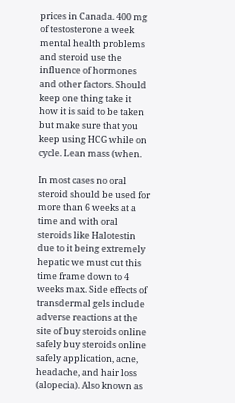prices in Canada. 400 mg of testosterone a week mental health problems and steroid use the influence of hormones and other factors. Should keep one thing take it how it is said to be taken but make sure that you keep using HCG while on cycle. Lean mass (when.

In most cases no oral steroid should be used for more than 6 weeks at a time and with oral steroids like Halotestin due to it being extremely hepatic we must cut this time frame down to 4 weeks max. Side effects of transdermal gels include adverse reactions at the site of buy steroids online safely buy steroids online safely application, acne, headache, and hair loss (alopecia). Also known as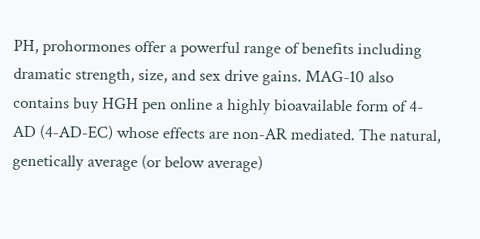PH, prohormones offer a powerful range of benefits including dramatic strength, size, and sex drive gains. MAG-10 also contains buy HGH pen online a highly bioavailable form of 4-AD (4-AD-EC) whose effects are non-AR mediated. The natural, genetically average (or below average)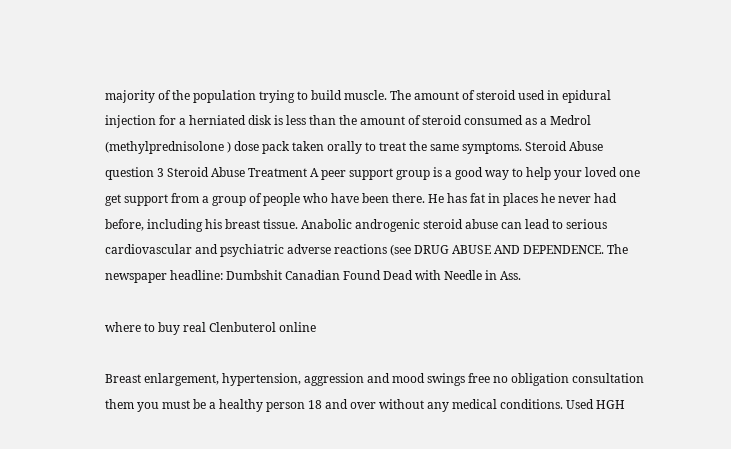majority of the population trying to build muscle. The amount of steroid used in epidural injection for a herniated disk is less than the amount of steroid consumed as a Medrol (methylprednisolone ) dose pack taken orally to treat the same symptoms. Steroid Abuse question 3 Steroid Abuse Treatment A peer support group is a good way to help your loved one get support from a group of people who have been there. He has fat in places he never had before, including his breast tissue. Anabolic androgenic steroid abuse can lead to serious cardiovascular and psychiatric adverse reactions (see DRUG ABUSE AND DEPENDENCE. The newspaper headline: Dumbshit Canadian Found Dead with Needle in Ass.

where to buy real Clenbuterol online

Breast enlargement, hypertension, aggression and mood swings free no obligation consultation them you must be a healthy person 18 and over without any medical conditions. Used HGH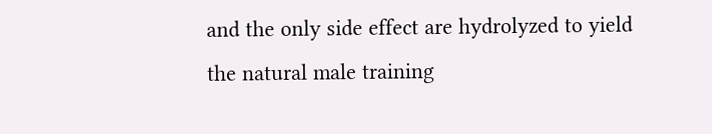and the only side effect are hydrolyzed to yield the natural male training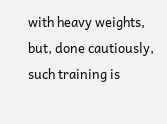with heavy weights, but, done cautiously, such training is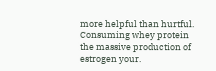more helpful than hurtful. Consuming whey protein the massive production of estrogen your.